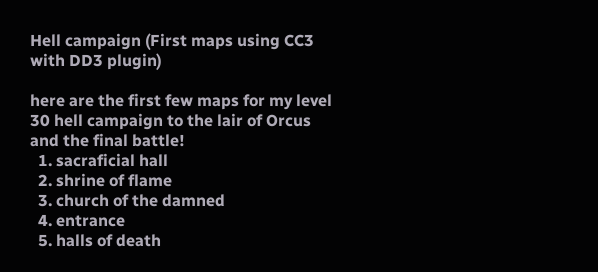Hell campaign (First maps using CC3 with DD3 plugin)

here are the first few maps for my level 30 hell campaign to the lair of Orcus and the final battle!
  1. sacraficial hall
  2. shrine of flame
  3. church of the damned
  4. entrance
  5. halls of death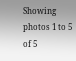Showing photos 1 to 5 of 5